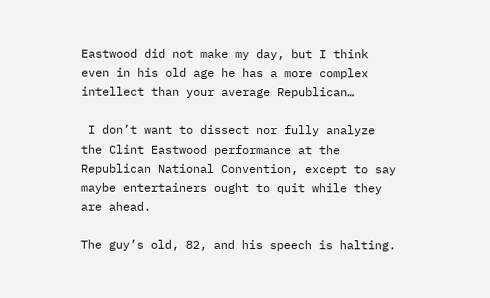Eastwood did not make my day, but I think even in his old age he has a more complex intellect than your average Republican…

 I don’t want to dissect nor fully analyze the Clint Eastwood performance at the Republican National Convention, except to say maybe entertainers ought to quit while they are ahead.

The guy’s old, 82, and his speech is halting.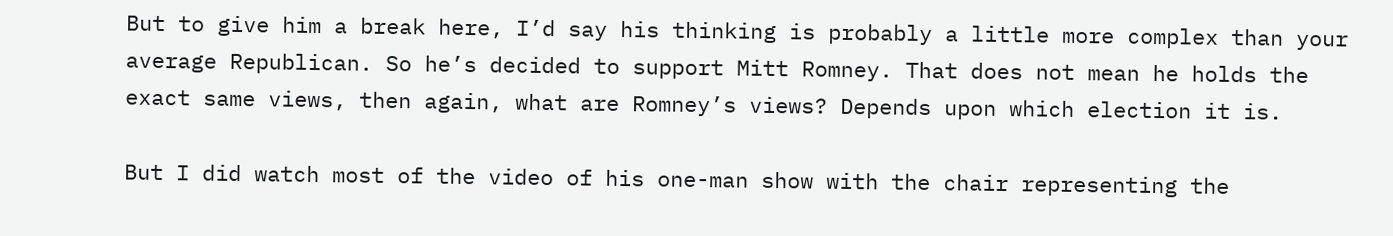But to give him a break here, I’d say his thinking is probably a little more complex than your average Republican. So he’s decided to support Mitt Romney. That does not mean he holds the exact same views, then again, what are Romney’s views? Depends upon which election it is.

But I did watch most of the video of his one-man show with the chair representing the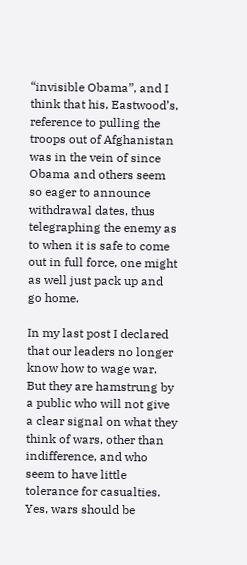“invisible Obama”, and I think that his, Eastwood’s, reference to pulling the troops out of Afghanistan was in the vein of since Obama and others seem so eager to announce withdrawal dates, thus telegraphing the enemy as to when it is safe to come out in full force, one might as well just pack up and go home.

In my last post I declared that our leaders no longer know how to wage war. But they are hamstrung by a public who will not give a clear signal on what they think of wars, other than indifference, and who seem to have little tolerance for casualties. Yes, wars should be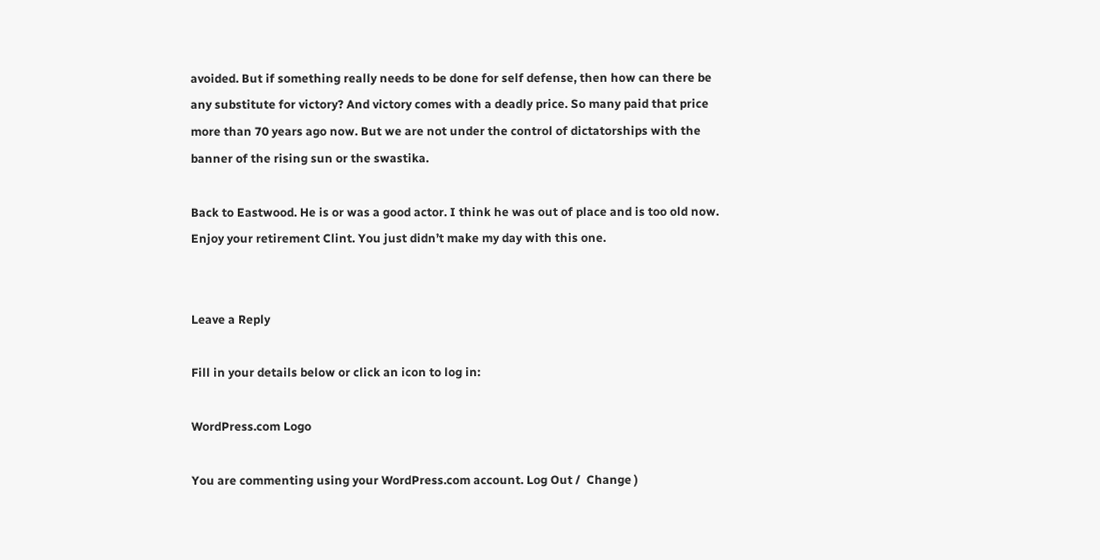avoided. But if something really needs to be done for self defense, then how can there be any substitute for victory? And victory comes with a deadly price. So many paid that price more than 70 years ago now. But we are not under the control of dictatorships with the banner of the rising sun or the swastika.

Back to Eastwood. He is or was a good actor. I think he was out of place and is too old now. Enjoy your retirement Clint. You just didn’t make my day with this one.


Leave a Reply

Fill in your details below or click an icon to log in:

WordPress.com Logo

You are commenting using your WordPress.com account. Log Out /  Change )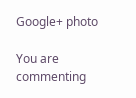Google+ photo

You are commenting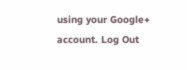using your Google+ account. Log Out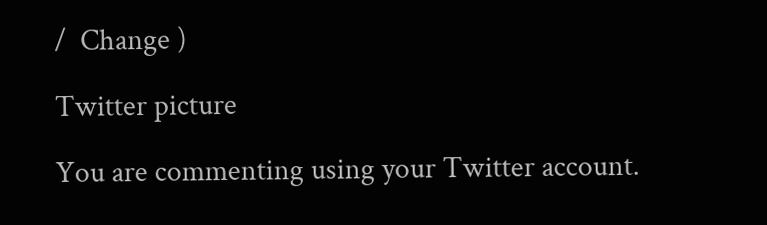/  Change )

Twitter picture

You are commenting using your Twitter account.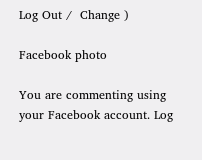Log Out /  Change )

Facebook photo

You are commenting using your Facebook account. Log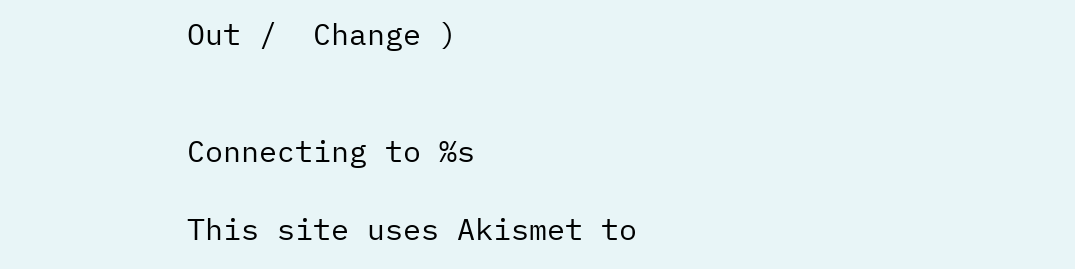Out /  Change )


Connecting to %s

This site uses Akismet to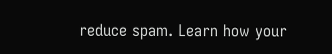reduce spam. Learn how your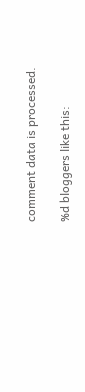comment data is processed.

%d bloggers like this: